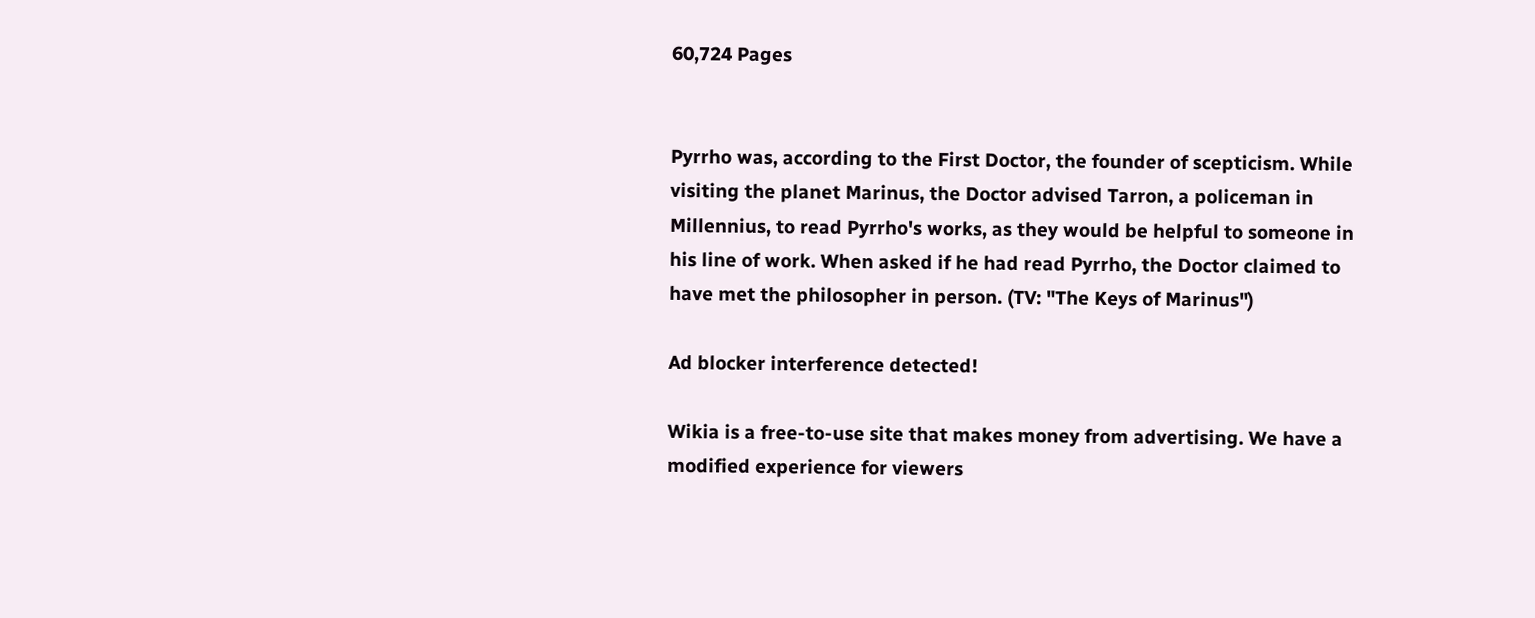60,724 Pages


Pyrrho was, according to the First Doctor, the founder of scepticism. While visiting the planet Marinus, the Doctor advised Tarron, a policeman in Millennius, to read Pyrrho's works, as they would be helpful to someone in his line of work. When asked if he had read Pyrrho, the Doctor claimed to have met the philosopher in person. (TV: "The Keys of Marinus")

Ad blocker interference detected!

Wikia is a free-to-use site that makes money from advertising. We have a modified experience for viewers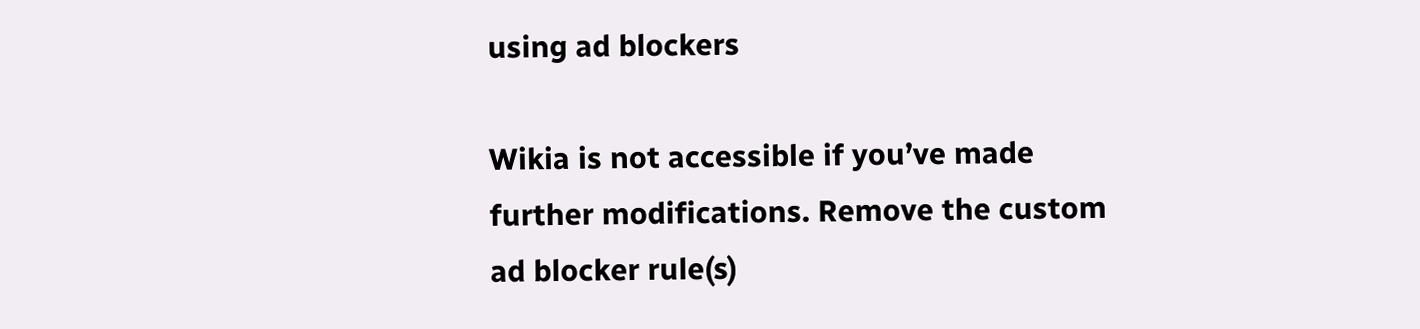using ad blockers

Wikia is not accessible if you’ve made further modifications. Remove the custom ad blocker rule(s)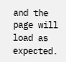and the page will load as expected.